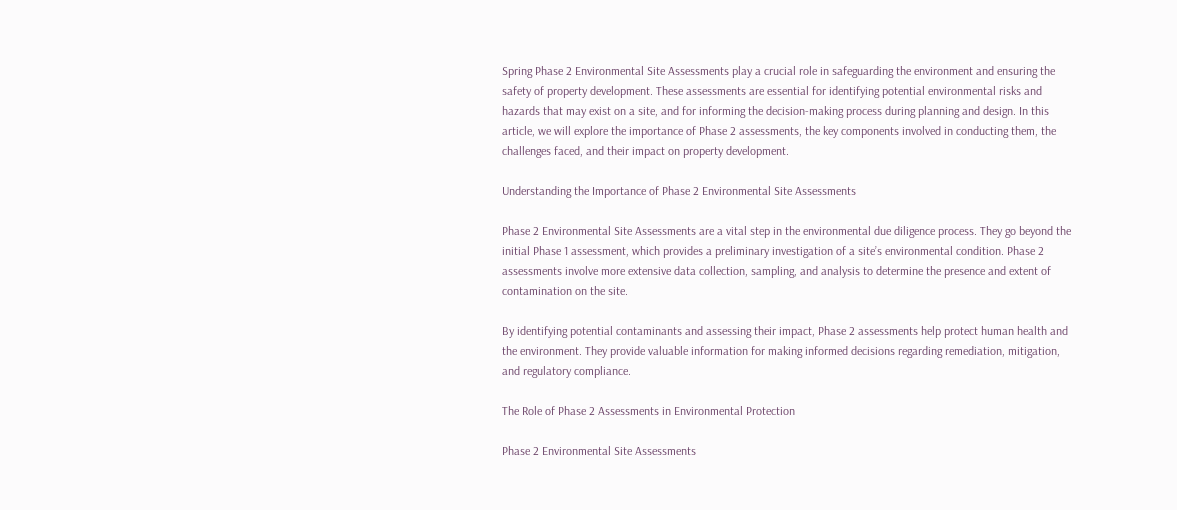Spring Phase 2 Environmental Site Assessments play a crucial role in safeguarding the environment and ensuring the safety of property development. These assessments are essential for identifying potential environmental risks and hazards that may exist on a site, and for informing the decision-making process during planning and design. In this article, we will explore the importance of Phase 2 assessments, the key components involved in conducting them, the challenges faced, and their impact on property development.

Understanding the Importance of Phase 2 Environmental Site Assessments

Phase 2 Environmental Site Assessments are a vital step in the environmental due diligence process. They go beyond the initial Phase 1 assessment, which provides a preliminary investigation of a site’s environmental condition. Phase 2 assessments involve more extensive data collection, sampling, and analysis to determine the presence and extent of contamination on the site.

By identifying potential contaminants and assessing their impact, Phase 2 assessments help protect human health and the environment. They provide valuable information for making informed decisions regarding remediation, mitigation, and regulatory compliance.

The Role of Phase 2 Assessments in Environmental Protection

Phase 2 Environmental Site Assessments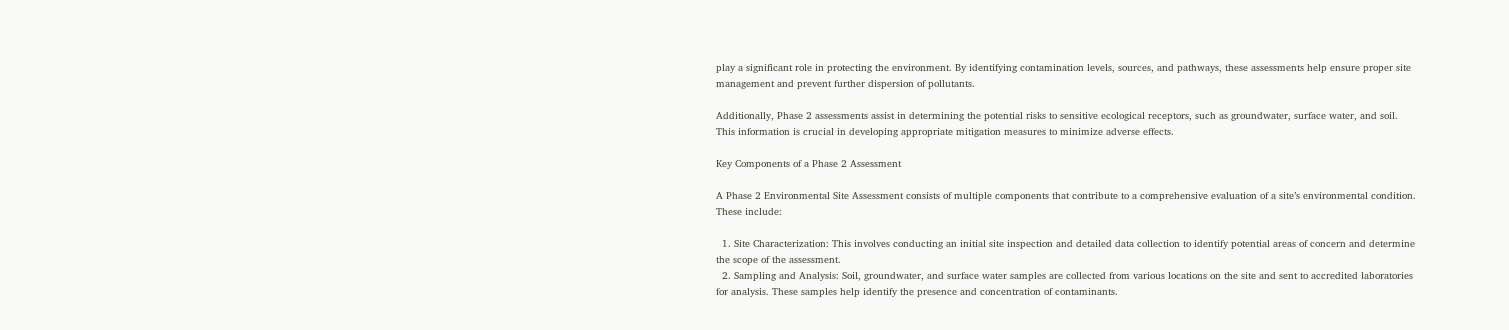play a significant role in protecting the environment. By identifying contamination levels, sources, and pathways, these assessments help ensure proper site management and prevent further dispersion of pollutants.

Additionally, Phase 2 assessments assist in determining the potential risks to sensitive ecological receptors, such as groundwater, surface water, and soil. This information is crucial in developing appropriate mitigation measures to minimize adverse effects.

Key Components of a Phase 2 Assessment

A Phase 2 Environmental Site Assessment consists of multiple components that contribute to a comprehensive evaluation of a site’s environmental condition. These include:

  1. Site Characterization: This involves conducting an initial site inspection and detailed data collection to identify potential areas of concern and determine the scope of the assessment.
  2. Sampling and Analysis: Soil, groundwater, and surface water samples are collected from various locations on the site and sent to accredited laboratories for analysis. These samples help identify the presence and concentration of contaminants.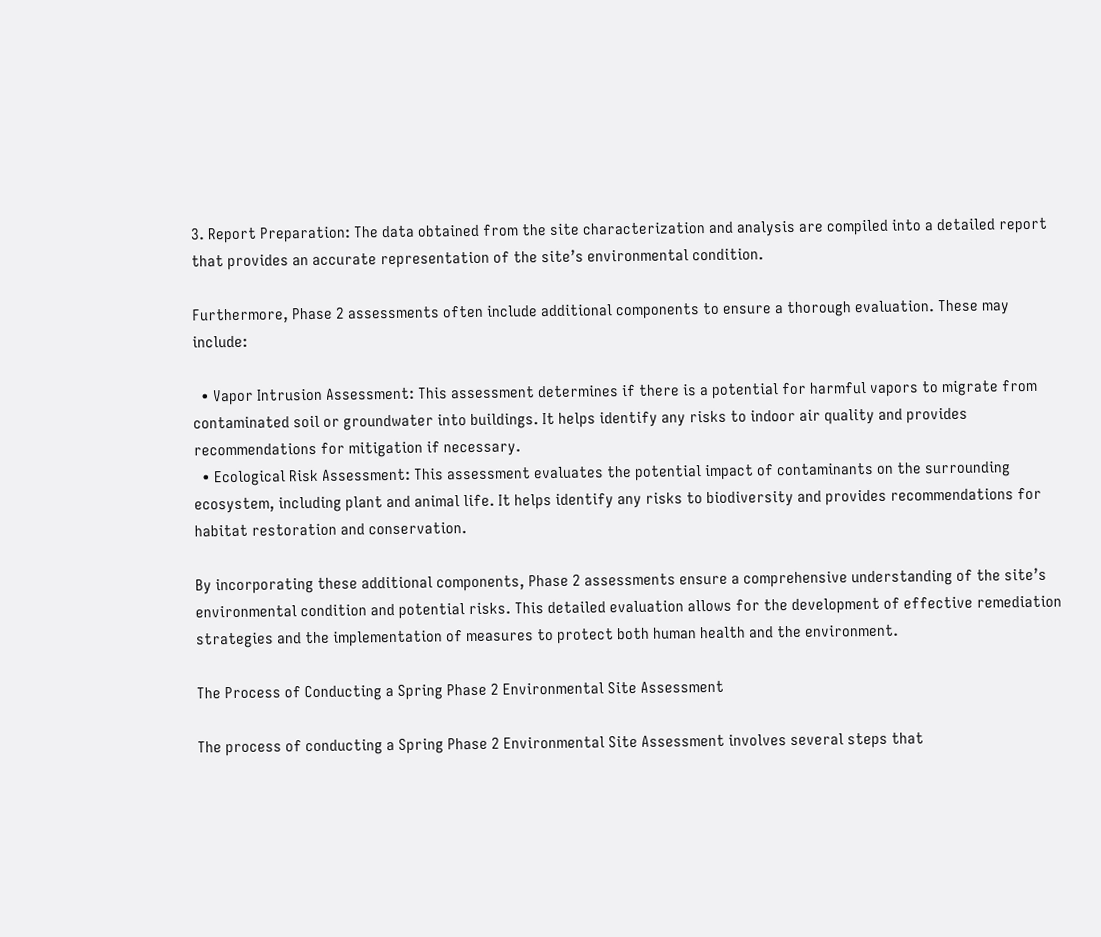3. Report Preparation: The data obtained from the site characterization and analysis are compiled into a detailed report that provides an accurate representation of the site’s environmental condition.

Furthermore, Phase 2 assessments often include additional components to ensure a thorough evaluation. These may include:

  • Vapor Intrusion Assessment: This assessment determines if there is a potential for harmful vapors to migrate from contaminated soil or groundwater into buildings. It helps identify any risks to indoor air quality and provides recommendations for mitigation if necessary.
  • Ecological Risk Assessment: This assessment evaluates the potential impact of contaminants on the surrounding ecosystem, including plant and animal life. It helps identify any risks to biodiversity and provides recommendations for habitat restoration and conservation.

By incorporating these additional components, Phase 2 assessments ensure a comprehensive understanding of the site’s environmental condition and potential risks. This detailed evaluation allows for the development of effective remediation strategies and the implementation of measures to protect both human health and the environment.

The Process of Conducting a Spring Phase 2 Environmental Site Assessment

The process of conducting a Spring Phase 2 Environmental Site Assessment involves several steps that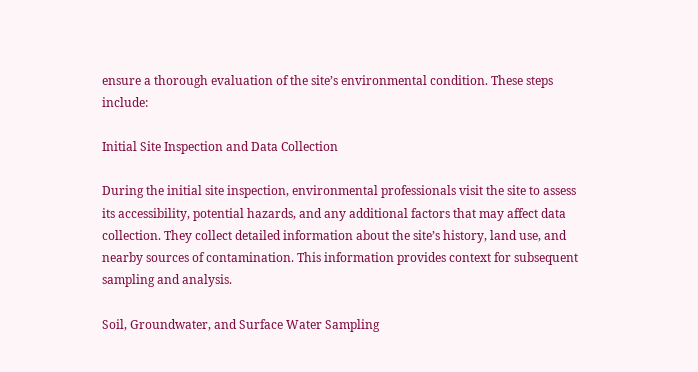ensure a thorough evaluation of the site’s environmental condition. These steps include:

Initial Site Inspection and Data Collection

During the initial site inspection, environmental professionals visit the site to assess its accessibility, potential hazards, and any additional factors that may affect data collection. They collect detailed information about the site’s history, land use, and nearby sources of contamination. This information provides context for subsequent sampling and analysis.

Soil, Groundwater, and Surface Water Sampling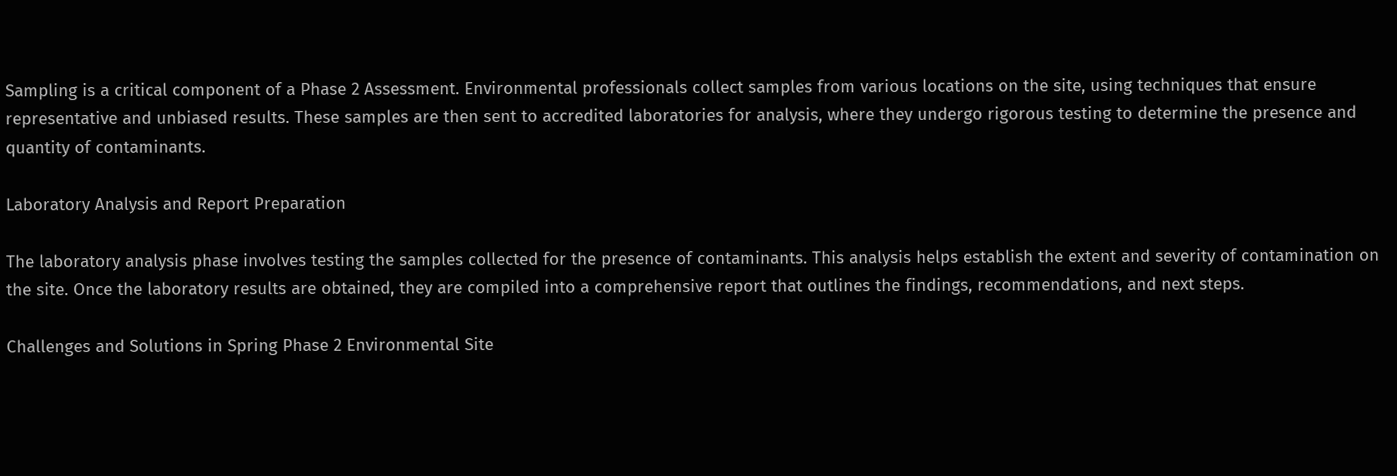Sampling is a critical component of a Phase 2 Assessment. Environmental professionals collect samples from various locations on the site, using techniques that ensure representative and unbiased results. These samples are then sent to accredited laboratories for analysis, where they undergo rigorous testing to determine the presence and quantity of contaminants.

Laboratory Analysis and Report Preparation

The laboratory analysis phase involves testing the samples collected for the presence of contaminants. This analysis helps establish the extent and severity of contamination on the site. Once the laboratory results are obtained, they are compiled into a comprehensive report that outlines the findings, recommendations, and next steps.

Challenges and Solutions in Spring Phase 2 Environmental Site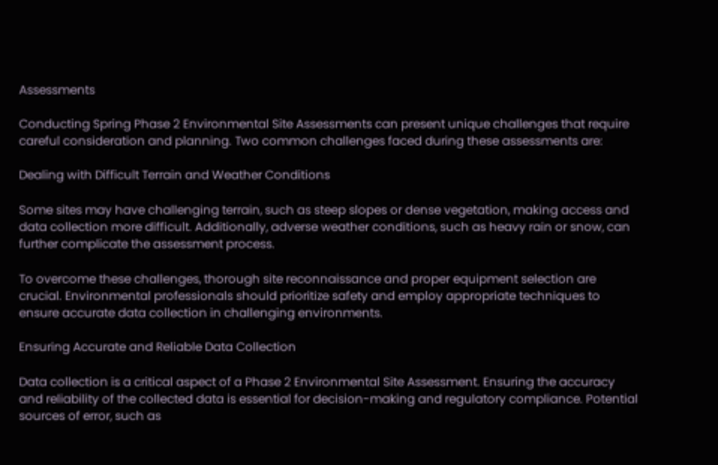Assessments

Conducting Spring Phase 2 Environmental Site Assessments can present unique challenges that require careful consideration and planning. Two common challenges faced during these assessments are:

Dealing with Difficult Terrain and Weather Conditions

Some sites may have challenging terrain, such as steep slopes or dense vegetation, making access and data collection more difficult. Additionally, adverse weather conditions, such as heavy rain or snow, can further complicate the assessment process.

To overcome these challenges, thorough site reconnaissance and proper equipment selection are crucial. Environmental professionals should prioritize safety and employ appropriate techniques to ensure accurate data collection in challenging environments.

Ensuring Accurate and Reliable Data Collection

Data collection is a critical aspect of a Phase 2 Environmental Site Assessment. Ensuring the accuracy and reliability of the collected data is essential for decision-making and regulatory compliance. Potential sources of error, such as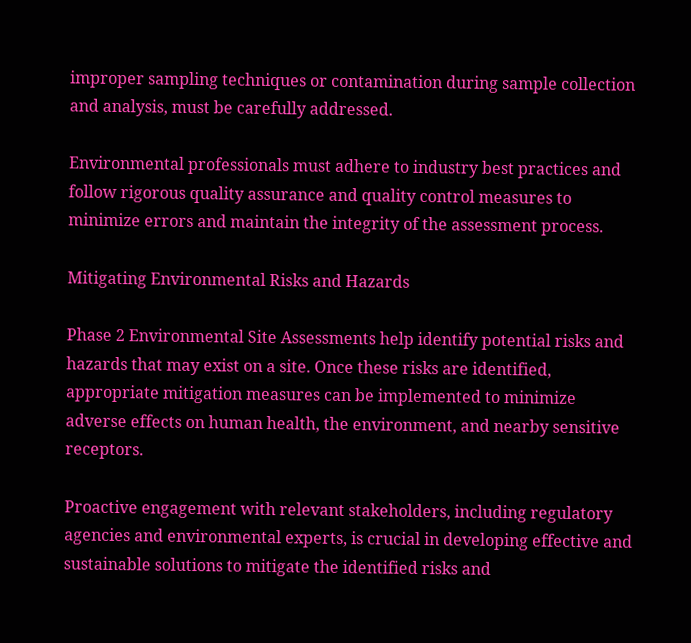improper sampling techniques or contamination during sample collection and analysis, must be carefully addressed.

Environmental professionals must adhere to industry best practices and follow rigorous quality assurance and quality control measures to minimize errors and maintain the integrity of the assessment process.

Mitigating Environmental Risks and Hazards

Phase 2 Environmental Site Assessments help identify potential risks and hazards that may exist on a site. Once these risks are identified, appropriate mitigation measures can be implemented to minimize adverse effects on human health, the environment, and nearby sensitive receptors.

Proactive engagement with relevant stakeholders, including regulatory agencies and environmental experts, is crucial in developing effective and sustainable solutions to mitigate the identified risks and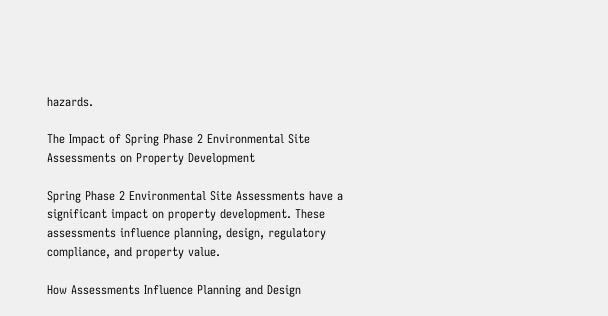hazards.

The Impact of Spring Phase 2 Environmental Site Assessments on Property Development

Spring Phase 2 Environmental Site Assessments have a significant impact on property development. These assessments influence planning, design, regulatory compliance, and property value.

How Assessments Influence Planning and Design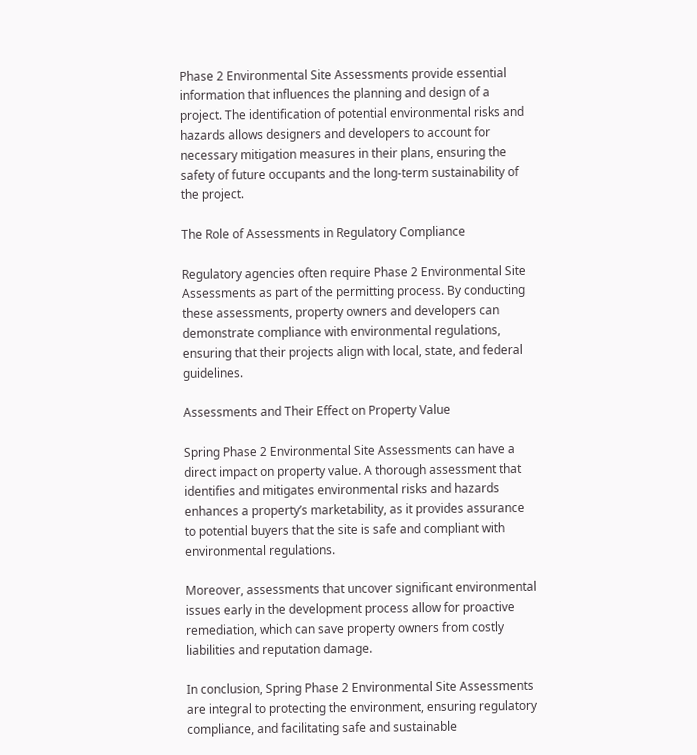Phase 2 Environmental Site Assessments provide essential information that influences the planning and design of a project. The identification of potential environmental risks and hazards allows designers and developers to account for necessary mitigation measures in their plans, ensuring the safety of future occupants and the long-term sustainability of the project.

The Role of Assessments in Regulatory Compliance

Regulatory agencies often require Phase 2 Environmental Site Assessments as part of the permitting process. By conducting these assessments, property owners and developers can demonstrate compliance with environmental regulations, ensuring that their projects align with local, state, and federal guidelines.

Assessments and Their Effect on Property Value

Spring Phase 2 Environmental Site Assessments can have a direct impact on property value. A thorough assessment that identifies and mitigates environmental risks and hazards enhances a property’s marketability, as it provides assurance to potential buyers that the site is safe and compliant with environmental regulations.

Moreover, assessments that uncover significant environmental issues early in the development process allow for proactive remediation, which can save property owners from costly liabilities and reputation damage.

In conclusion, Spring Phase 2 Environmental Site Assessments are integral to protecting the environment, ensuring regulatory compliance, and facilitating safe and sustainable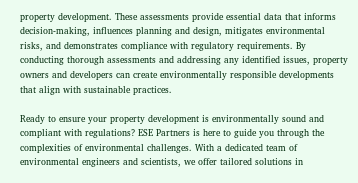property development. These assessments provide essential data that informs decision-making, influences planning and design, mitigates environmental risks, and demonstrates compliance with regulatory requirements. By conducting thorough assessments and addressing any identified issues, property owners and developers can create environmentally responsible developments that align with sustainable practices.

Ready to ensure your property development is environmentally sound and compliant with regulations? ESE Partners is here to guide you through the complexities of environmental challenges. With a dedicated team of environmental engineers and scientists, we offer tailored solutions in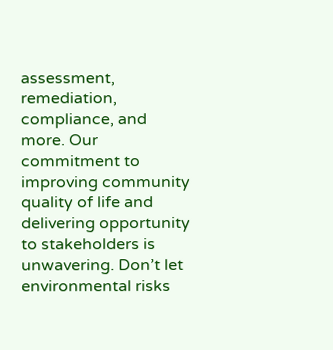assessment, remediation, compliance, and more. Our commitment to improving community quality of life and delivering opportunity to stakeholders is unwavering. Don’t let environmental risks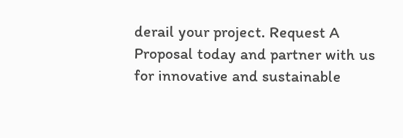derail your project. Request A Proposal today and partner with us for innovative and sustainable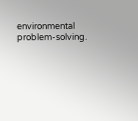environmental problem-solving.